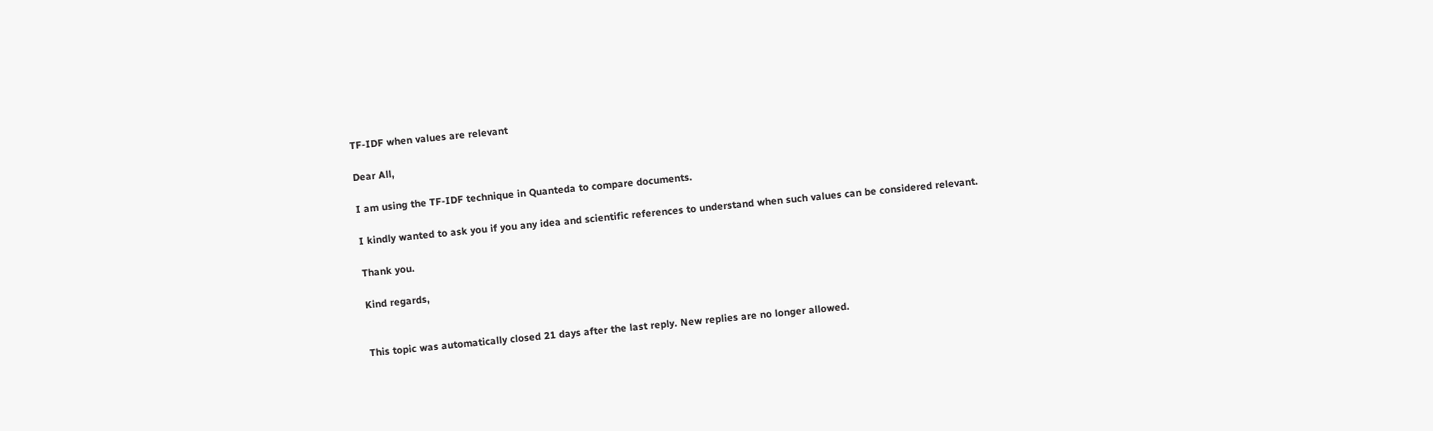TF-IDF when values are relevant

Dear All,

I am using the TF-IDF technique in Quanteda to compare documents.

I kindly wanted to ask you if you any idea and scientific references to understand when such values can be considered relevant.

Thank you.

Kind regards,


This topic was automatically closed 21 days after the last reply. New replies are no longer allowed.